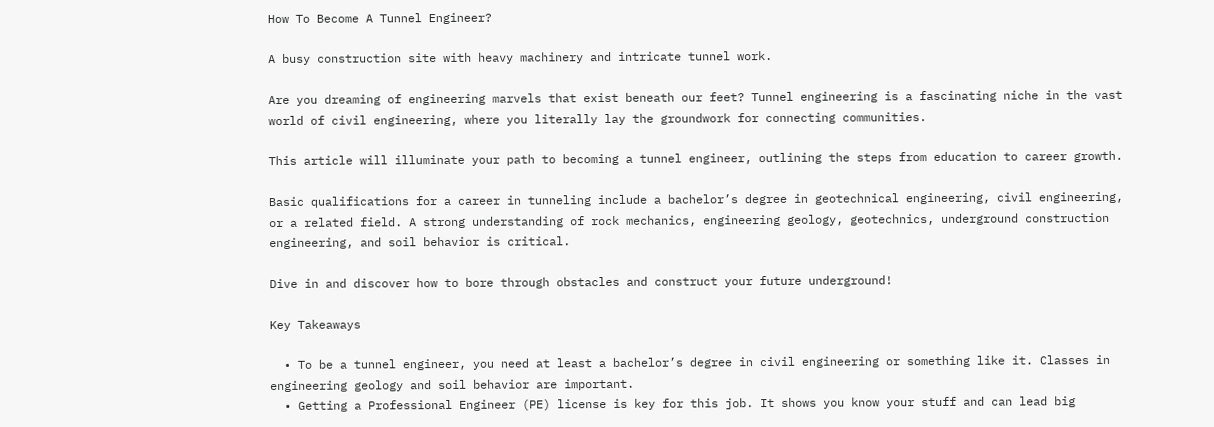How To Become A Tunnel Engineer?

A busy construction site with heavy machinery and intricate tunnel work.

Are you dreaming of engineering marvels that exist beneath our feet? Tunnel engineering is a fascinating niche in the vast world of civil engineering, where you literally lay the groundwork for connecting communities.

This article will illuminate your path to becoming a tunnel engineer, outlining the steps from education to career growth.

Basic qualifications for a career in tunneling include a bachelor’s degree in geotechnical engineering, civil engineering, or a related field. A strong understanding of rock mechanics, engineering geology, geotechnics, underground construction engineering, and soil behavior is critical.

Dive in and discover how to bore through obstacles and construct your future underground!

Key Takeaways

  • To be a tunnel engineer, you need at least a bachelor’s degree in civil engineering or something like it. Classes in engineering geology and soil behavior are important.
  • Getting a Professional Engineer (PE) license is key for this job. It shows you know your stuff and can lead big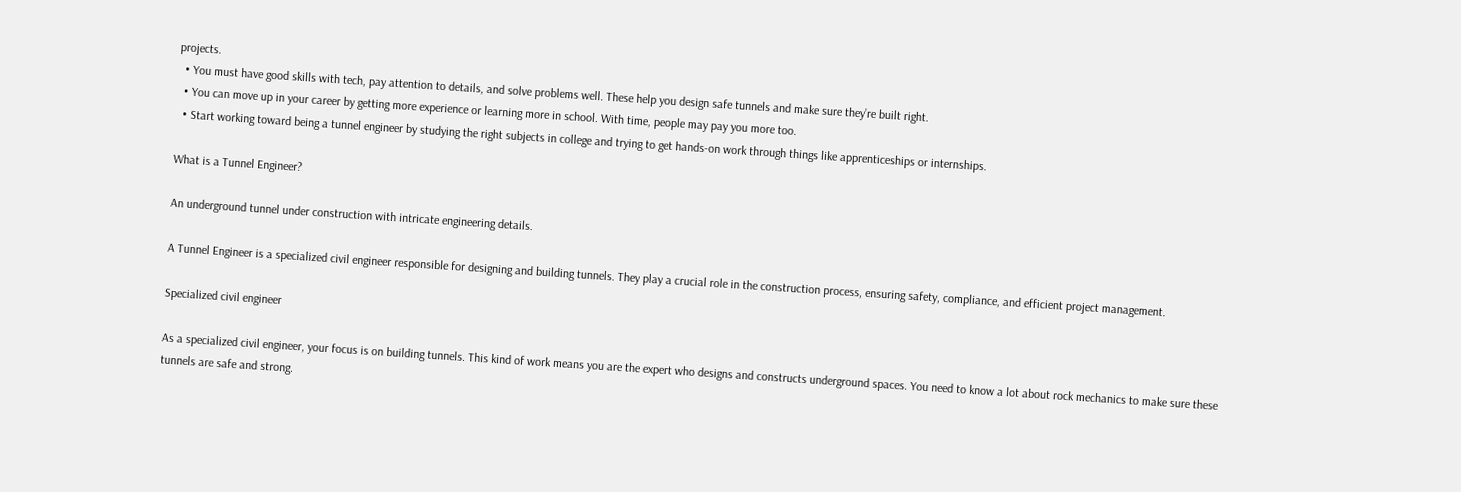projects.
  • You must have good skills with tech, pay attention to details, and solve problems well. These help you design safe tunnels and make sure they’re built right.
  • You can move up in your career by getting more experience or learning more in school. With time, people may pay you more too.
  • Start working toward being a tunnel engineer by studying the right subjects in college and trying to get hands-on work through things like apprenticeships or internships.

What is a Tunnel Engineer?

An underground tunnel under construction with intricate engineering details.

A Tunnel Engineer is a specialized civil engineer responsible for designing and building tunnels. They play a crucial role in the construction process, ensuring safety, compliance, and efficient project management.

Specialized civil engineer

As a specialized civil engineer, your focus is on building tunnels. This kind of work means you are the expert who designs and constructs underground spaces. You need to know a lot about rock mechanics to make sure these tunnels are safe and strong.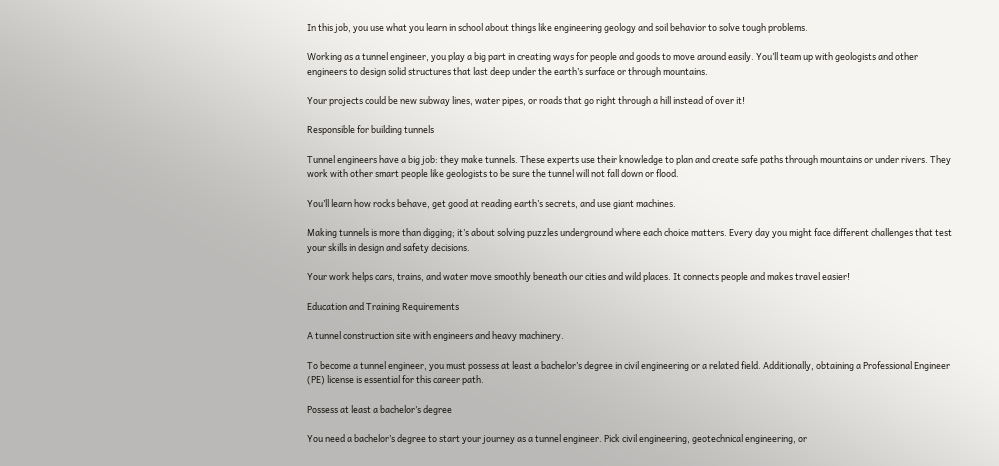In this job, you use what you learn in school about things like engineering geology and soil behavior to solve tough problems.

Working as a tunnel engineer, you play a big part in creating ways for people and goods to move around easily. You’ll team up with geologists and other engineers to design solid structures that last deep under the earth’s surface or through mountains.

Your projects could be new subway lines, water pipes, or roads that go right through a hill instead of over it!

Responsible for building tunnels

Tunnel engineers have a big job: they make tunnels. These experts use their knowledge to plan and create safe paths through mountains or under rivers. They work with other smart people like geologists to be sure the tunnel will not fall down or flood.

You’ll learn how rocks behave, get good at reading earth’s secrets, and use giant machines.

Making tunnels is more than digging; it’s about solving puzzles underground where each choice matters. Every day you might face different challenges that test your skills in design and safety decisions.

Your work helps cars, trains, and water move smoothly beneath our cities and wild places. It connects people and makes travel easier!

Education and Training Requirements

A tunnel construction site with engineers and heavy machinery.

To become a tunnel engineer, you must possess at least a bachelor’s degree in civil engineering or a related field. Additionally, obtaining a Professional Engineer (PE) license is essential for this career path.

Possess at least a bachelor’s degree

You need a bachelor’s degree to start your journey as a tunnel engineer. Pick civil engineering, geotechnical engineering, or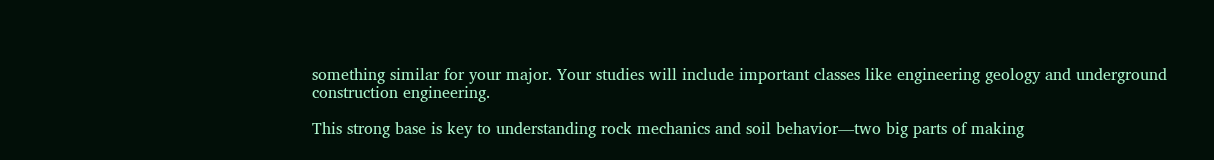something similar for your major. Your studies will include important classes like engineering geology and underground construction engineering.

This strong base is key to understanding rock mechanics and soil behavior—two big parts of making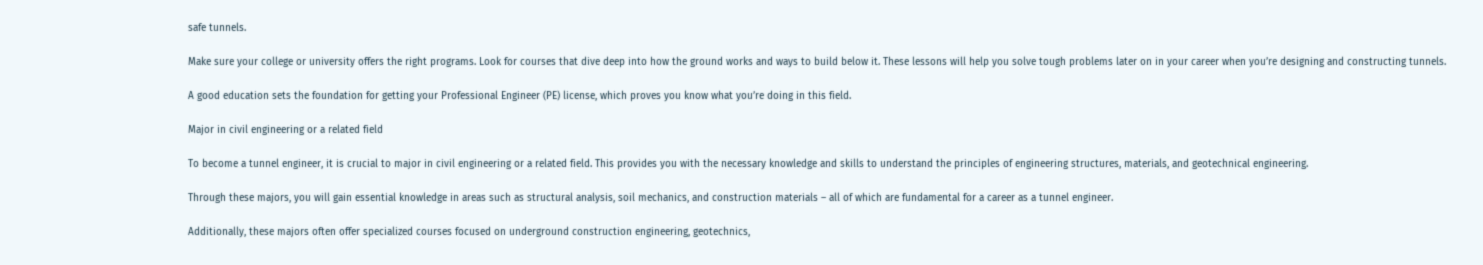safe tunnels.

Make sure your college or university offers the right programs. Look for courses that dive deep into how the ground works and ways to build below it. These lessons will help you solve tough problems later on in your career when you’re designing and constructing tunnels.

A good education sets the foundation for getting your Professional Engineer (PE) license, which proves you know what you’re doing in this field.

Major in civil engineering or a related field

To become a tunnel engineer, it is crucial to major in civil engineering or a related field. This provides you with the necessary knowledge and skills to understand the principles of engineering structures, materials, and geotechnical engineering.

Through these majors, you will gain essential knowledge in areas such as structural analysis, soil mechanics, and construction materials – all of which are fundamental for a career as a tunnel engineer.

Additionally, these majors often offer specialized courses focused on underground construction engineering, geotechnics,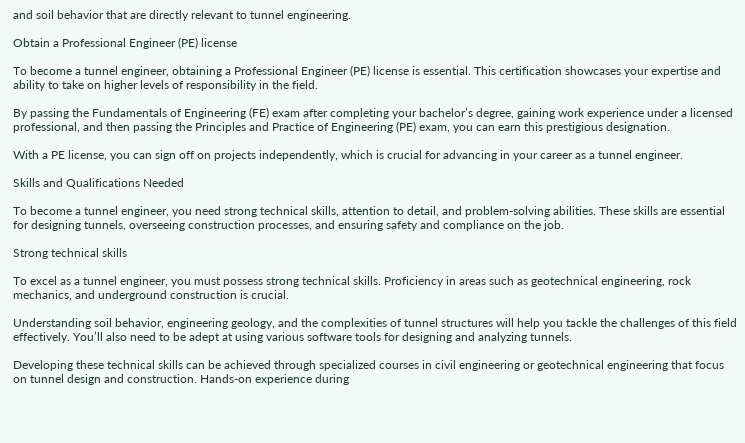and soil behavior that are directly relevant to tunnel engineering.

Obtain a Professional Engineer (PE) license

To become a tunnel engineer, obtaining a Professional Engineer (PE) license is essential. This certification showcases your expertise and ability to take on higher levels of responsibility in the field.

By passing the Fundamentals of Engineering (FE) exam after completing your bachelor’s degree, gaining work experience under a licensed professional, and then passing the Principles and Practice of Engineering (PE) exam, you can earn this prestigious designation.

With a PE license, you can sign off on projects independently, which is crucial for advancing in your career as a tunnel engineer.

Skills and Qualifications Needed

To become a tunnel engineer, you need strong technical skills, attention to detail, and problem-solving abilities. These skills are essential for designing tunnels, overseeing construction processes, and ensuring safety and compliance on the job.

Strong technical skills

To excel as a tunnel engineer, you must possess strong technical skills. Proficiency in areas such as geotechnical engineering, rock mechanics, and underground construction is crucial.

Understanding soil behavior, engineering geology, and the complexities of tunnel structures will help you tackle the challenges of this field effectively. You’ll also need to be adept at using various software tools for designing and analyzing tunnels.

Developing these technical skills can be achieved through specialized courses in civil engineering or geotechnical engineering that focus on tunnel design and construction. Hands-on experience during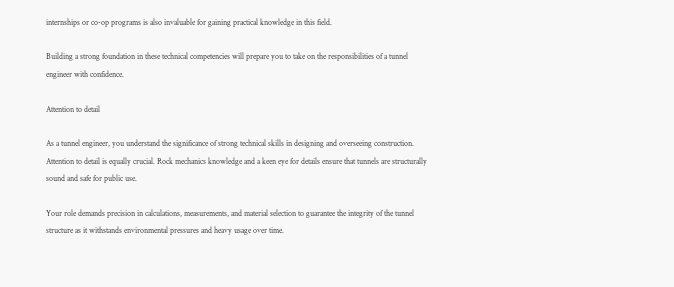internships or co-op programs is also invaluable for gaining practical knowledge in this field.

Building a strong foundation in these technical competencies will prepare you to take on the responsibilities of a tunnel engineer with confidence.

Attention to detail

As a tunnel engineer, you understand the significance of strong technical skills in designing and overseeing construction. Attention to detail is equally crucial. Rock mechanics knowledge and a keen eye for details ensure that tunnels are structurally sound and safe for public use.

Your role demands precision in calculations, measurements, and material selection to guarantee the integrity of the tunnel structure as it withstands environmental pressures and heavy usage over time.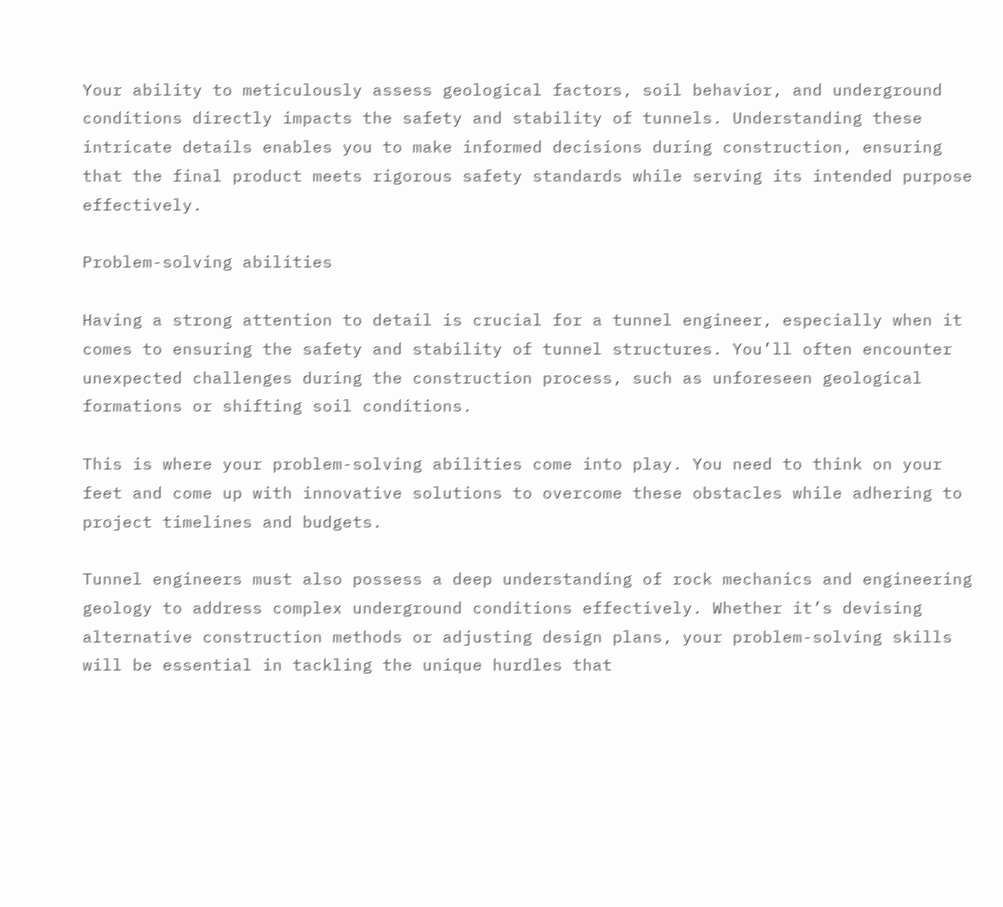Your ability to meticulously assess geological factors, soil behavior, and underground conditions directly impacts the safety and stability of tunnels. Understanding these intricate details enables you to make informed decisions during construction, ensuring that the final product meets rigorous safety standards while serving its intended purpose effectively.

Problem-solving abilities

Having a strong attention to detail is crucial for a tunnel engineer, especially when it comes to ensuring the safety and stability of tunnel structures. You’ll often encounter unexpected challenges during the construction process, such as unforeseen geological formations or shifting soil conditions.

This is where your problem-solving abilities come into play. You need to think on your feet and come up with innovative solutions to overcome these obstacles while adhering to project timelines and budgets.

Tunnel engineers must also possess a deep understanding of rock mechanics and engineering geology to address complex underground conditions effectively. Whether it’s devising alternative construction methods or adjusting design plans, your problem-solving skills will be essential in tackling the unique hurdles that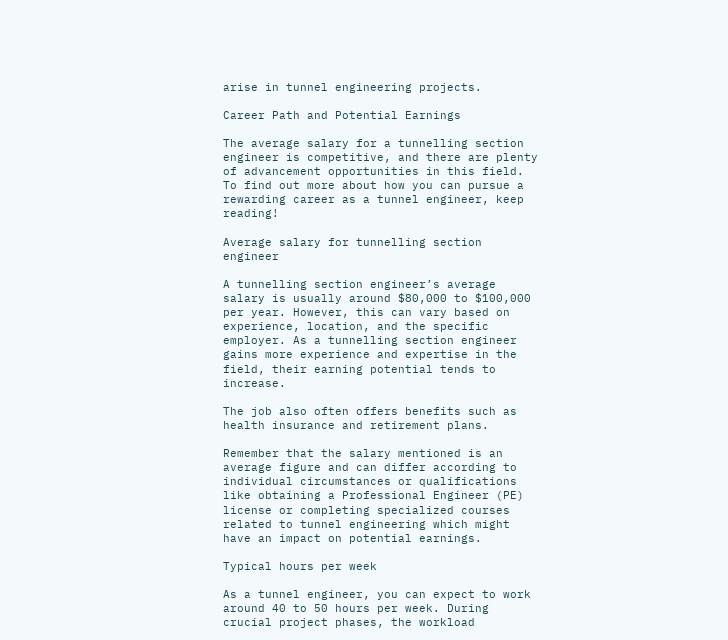arise in tunnel engineering projects.

Career Path and Potential Earnings

The average salary for a tunnelling section engineer is competitive, and there are plenty of advancement opportunities in this field. To find out more about how you can pursue a rewarding career as a tunnel engineer, keep reading!

Average salary for tunnelling section engineer

A tunnelling section engineer’s average salary is usually around $80,000 to $100,000 per year. However, this can vary based on experience, location, and the specific employer. As a tunnelling section engineer gains more experience and expertise in the field, their earning potential tends to increase.

The job also often offers benefits such as health insurance and retirement plans.

Remember that the salary mentioned is an average figure and can differ according to individual circumstances or qualifications like obtaining a Professional Engineer (PE) license or completing specialized courses related to tunnel engineering which might have an impact on potential earnings.

Typical hours per week

As a tunnel engineer, you can expect to work around 40 to 50 hours per week. During crucial project phases, the workload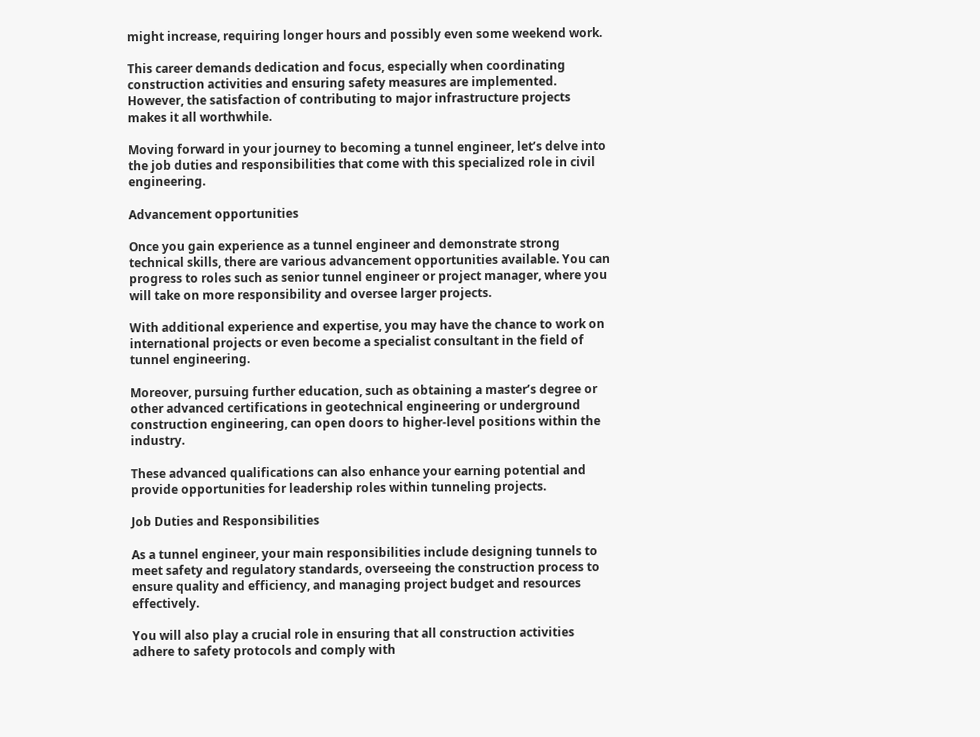might increase, requiring longer hours and possibly even some weekend work.

This career demands dedication and focus, especially when coordinating construction activities and ensuring safety measures are implemented. However, the satisfaction of contributing to major infrastructure projects makes it all worthwhile.

Moving forward in your journey to becoming a tunnel engineer, let’s delve into the job duties and responsibilities that come with this specialized role in civil engineering.

Advancement opportunities

Once you gain experience as a tunnel engineer and demonstrate strong technical skills, there are various advancement opportunities available. You can progress to roles such as senior tunnel engineer or project manager, where you will take on more responsibility and oversee larger projects.

With additional experience and expertise, you may have the chance to work on international projects or even become a specialist consultant in the field of tunnel engineering.

Moreover, pursuing further education, such as obtaining a master’s degree or other advanced certifications in geotechnical engineering or underground construction engineering, can open doors to higher-level positions within the industry.

These advanced qualifications can also enhance your earning potential and provide opportunities for leadership roles within tunneling projects.

Job Duties and Responsibilities

As a tunnel engineer, your main responsibilities include designing tunnels to meet safety and regulatory standards, overseeing the construction process to ensure quality and efficiency, and managing project budget and resources effectively.

You will also play a crucial role in ensuring that all construction activities adhere to safety protocols and comply with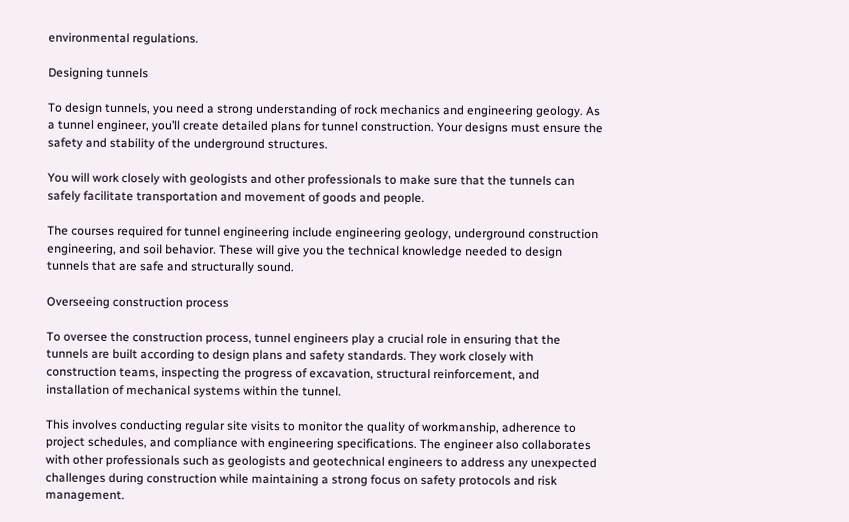environmental regulations.

Designing tunnels

To design tunnels, you need a strong understanding of rock mechanics and engineering geology. As a tunnel engineer, you’ll create detailed plans for tunnel construction. Your designs must ensure the safety and stability of the underground structures.

You will work closely with geologists and other professionals to make sure that the tunnels can safely facilitate transportation and movement of goods and people.

The courses required for tunnel engineering include engineering geology, underground construction engineering, and soil behavior. These will give you the technical knowledge needed to design tunnels that are safe and structurally sound.

Overseeing construction process

To oversee the construction process, tunnel engineers play a crucial role in ensuring that the tunnels are built according to design plans and safety standards. They work closely with construction teams, inspecting the progress of excavation, structural reinforcement, and installation of mechanical systems within the tunnel.

This involves conducting regular site visits to monitor the quality of workmanship, adherence to project schedules, and compliance with engineering specifications. The engineer also collaborates with other professionals such as geologists and geotechnical engineers to address any unexpected challenges during construction while maintaining a strong focus on safety protocols and risk management.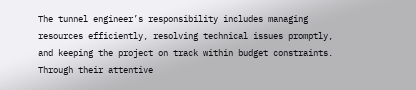The tunnel engineer’s responsibility includes managing resources efficiently, resolving technical issues promptly, and keeping the project on track within budget constraints. Through their attentive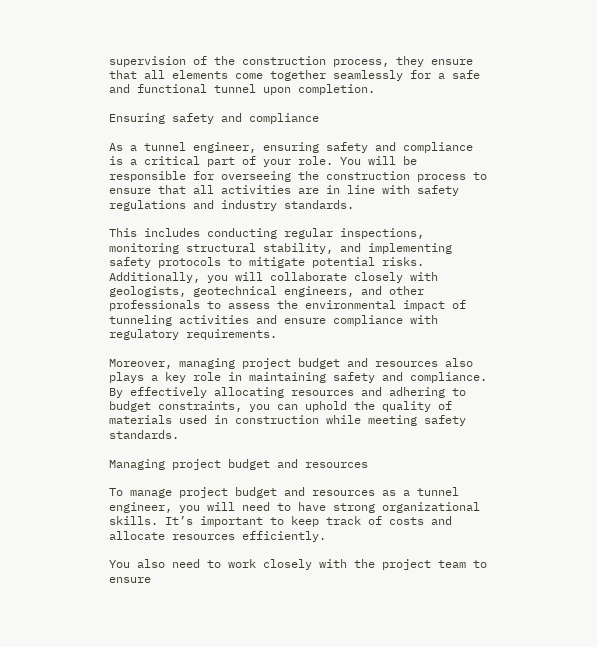supervision of the construction process, they ensure that all elements come together seamlessly for a safe and functional tunnel upon completion.

Ensuring safety and compliance

As a tunnel engineer, ensuring safety and compliance is a critical part of your role. You will be responsible for overseeing the construction process to ensure that all activities are in line with safety regulations and industry standards.

This includes conducting regular inspections, monitoring structural stability, and implementing safety protocols to mitigate potential risks. Additionally, you will collaborate closely with geologists, geotechnical engineers, and other professionals to assess the environmental impact of tunneling activities and ensure compliance with regulatory requirements.

Moreover, managing project budget and resources also plays a key role in maintaining safety and compliance. By effectively allocating resources and adhering to budget constraints, you can uphold the quality of materials used in construction while meeting safety standards.

Managing project budget and resources

To manage project budget and resources as a tunnel engineer, you will need to have strong organizational skills. It’s important to keep track of costs and allocate resources efficiently.

You also need to work closely with the project team to ensure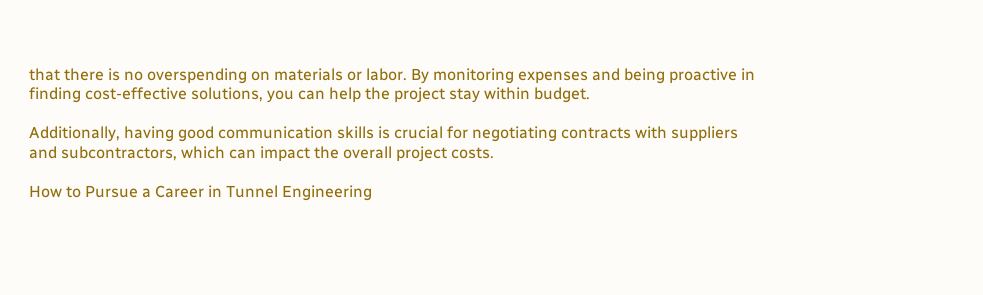that there is no overspending on materials or labor. By monitoring expenses and being proactive in finding cost-effective solutions, you can help the project stay within budget.

Additionally, having good communication skills is crucial for negotiating contracts with suppliers and subcontractors, which can impact the overall project costs.

How to Pursue a Career in Tunnel Engineering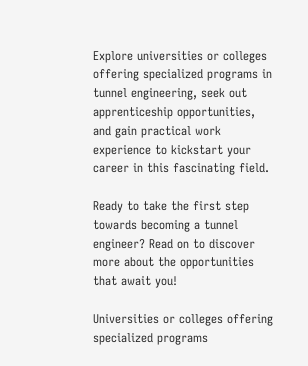Explore universities or colleges offering specialized programs in tunnel engineering, seek out apprenticeship opportunities, and gain practical work experience to kickstart your career in this fascinating field.

Ready to take the first step towards becoming a tunnel engineer? Read on to discover more about the opportunities that await you!

Universities or colleges offering specialized programs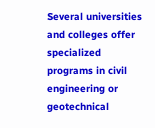Several universities and colleges offer specialized programs in civil engineering or geotechnical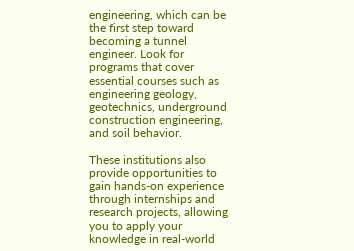engineering, which can be the first step toward becoming a tunnel engineer. Look for programs that cover essential courses such as engineering geology, geotechnics, underground construction engineering, and soil behavior.

These institutions also provide opportunities to gain hands-on experience through internships and research projects, allowing you to apply your knowledge in real-world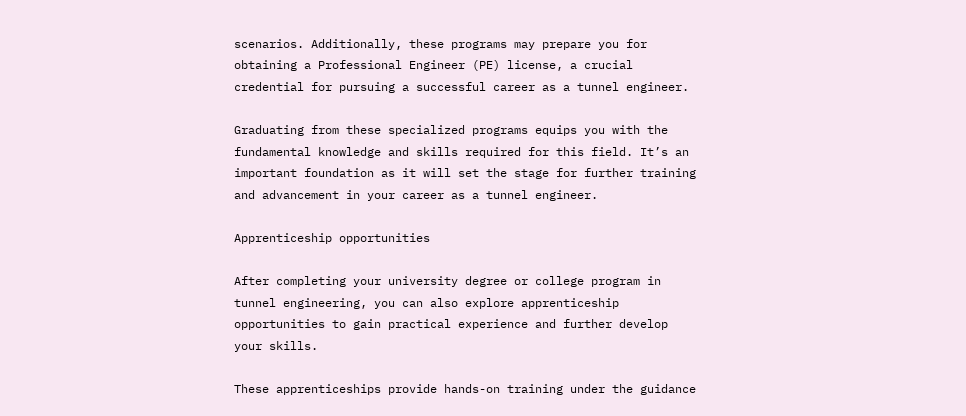scenarios. Additionally, these programs may prepare you for obtaining a Professional Engineer (PE) license, a crucial credential for pursuing a successful career as a tunnel engineer.

Graduating from these specialized programs equips you with the fundamental knowledge and skills required for this field. It’s an important foundation as it will set the stage for further training and advancement in your career as a tunnel engineer.

Apprenticeship opportunities

After completing your university degree or college program in tunnel engineering, you can also explore apprenticeship opportunities to gain practical experience and further develop your skills.

These apprenticeships provide hands-on training under the guidance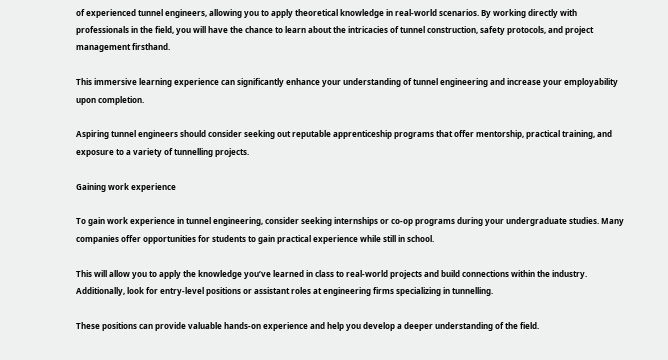of experienced tunnel engineers, allowing you to apply theoretical knowledge in real-world scenarios. By working directly with professionals in the field, you will have the chance to learn about the intricacies of tunnel construction, safety protocols, and project management firsthand.

This immersive learning experience can significantly enhance your understanding of tunnel engineering and increase your employability upon completion.

Aspiring tunnel engineers should consider seeking out reputable apprenticeship programs that offer mentorship, practical training, and exposure to a variety of tunnelling projects.

Gaining work experience

To gain work experience in tunnel engineering, consider seeking internships or co-op programs during your undergraduate studies. Many companies offer opportunities for students to gain practical experience while still in school.

This will allow you to apply the knowledge you’ve learned in class to real-world projects and build connections within the industry. Additionally, look for entry-level positions or assistant roles at engineering firms specializing in tunnelling.

These positions can provide valuable hands-on experience and help you develop a deeper understanding of the field.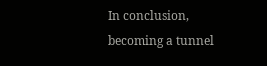In conclusion, becoming a tunnel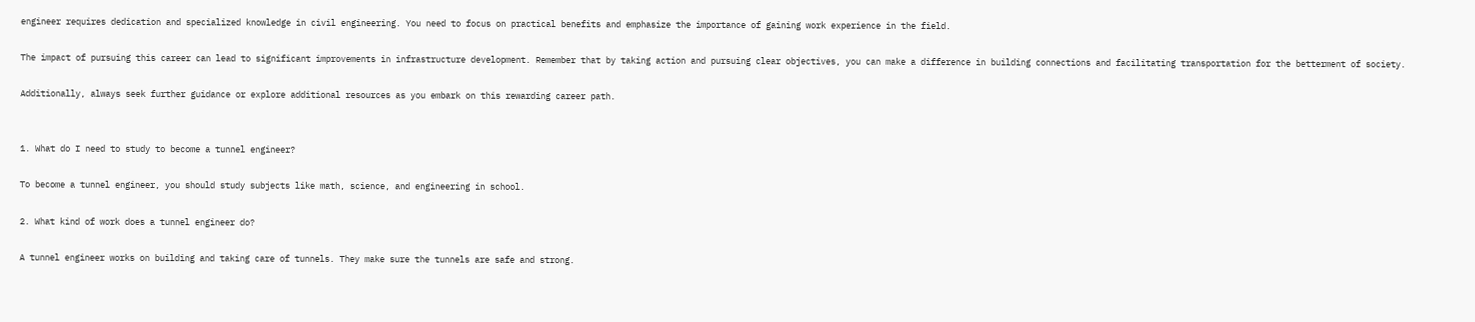engineer requires dedication and specialized knowledge in civil engineering. You need to focus on practical benefits and emphasize the importance of gaining work experience in the field.

The impact of pursuing this career can lead to significant improvements in infrastructure development. Remember that by taking action and pursuing clear objectives, you can make a difference in building connections and facilitating transportation for the betterment of society.

Additionally, always seek further guidance or explore additional resources as you embark on this rewarding career path.


1. What do I need to study to become a tunnel engineer?

To become a tunnel engineer, you should study subjects like math, science, and engineering in school.

2. What kind of work does a tunnel engineer do?

A tunnel engineer works on building and taking care of tunnels. They make sure the tunnels are safe and strong.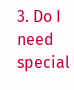3. Do I need special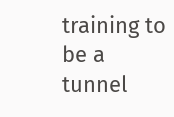training to be a tunnel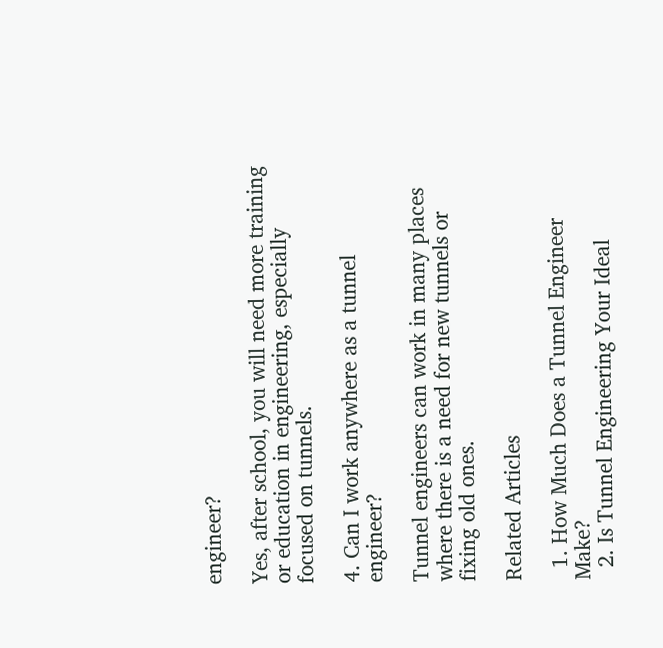engineer?

Yes, after school, you will need more training or education in engineering, especially focused on tunnels.

4. Can I work anywhere as a tunnel engineer?

Tunnel engineers can work in many places where there is a need for new tunnels or fixing old ones.

Related Articles

  1. How Much Does a Tunnel Engineer Make?
  2. Is Tunnel Engineering Your Ideal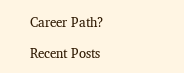Career Path?

Recent Posts